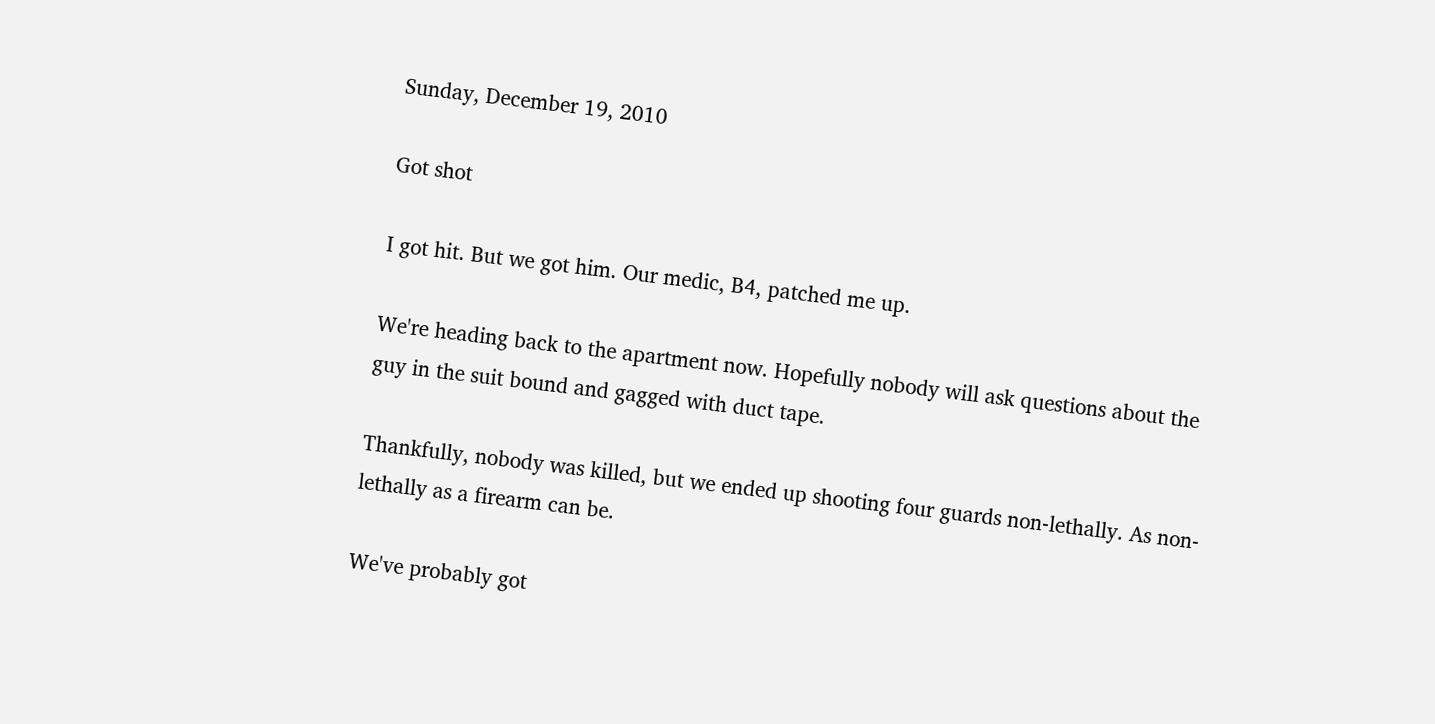Sunday, December 19, 2010

Got shot

I got hit. But we got him. Our medic, B4, patched me up.

We're heading back to the apartment now. Hopefully nobody will ask questions about the guy in the suit bound and gagged with duct tape.

Thankfully, nobody was killed, but we ended up shooting four guards non-lethally. As non-lethally as a firearm can be.

We've probably got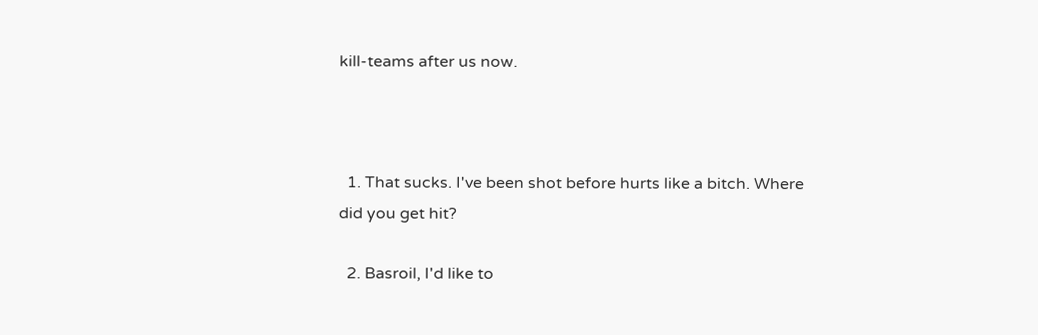kill-teams after us now.



  1. That sucks. I've been shot before hurts like a bitch. Where did you get hit?

  2. Basroil, I'd like to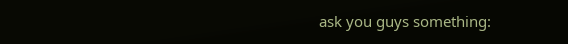ask you guys something: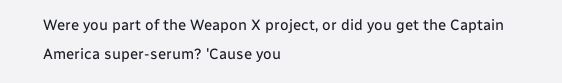Were you part of the Weapon X project, or did you get the Captain America super-serum? 'Cause you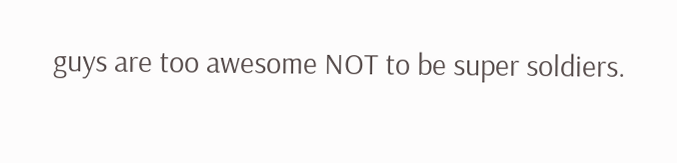guys are too awesome NOT to be super soldiers.